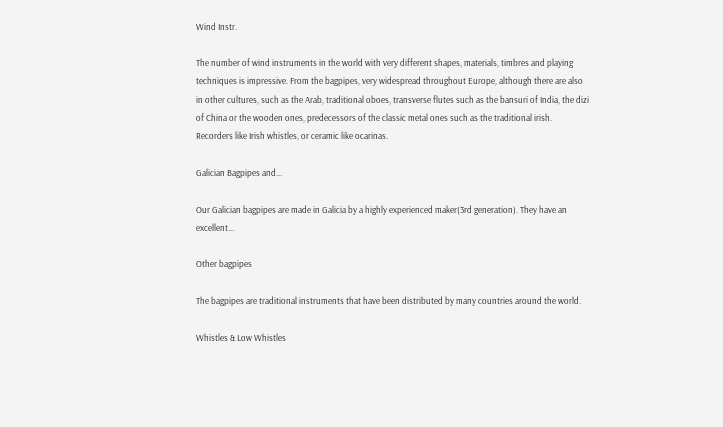Wind Instr.

The number of wind instruments in the world with very different shapes, materials, timbres and playing techniques is impressive. From the bagpipes, very widespread throughout Europe, although there are also in other cultures, such as the Arab, traditional oboes, transverse flutes such as the bansuri of India, the dizi of China or the wooden ones, predecessors of the classic metal ones such as the traditional irish. Recorders like Irish whistles, or ceramic like ocarinas.

Galician Bagpipes and...

Our Galician bagpipes are made in Galicia by a highly experienced maker(3rd generation). They have an excellent...

Other bagpipes

The bagpipes are traditional instruments that have been distributed by many countries around the world.

Whistles & Low Whistles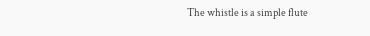The whistle is a simple flute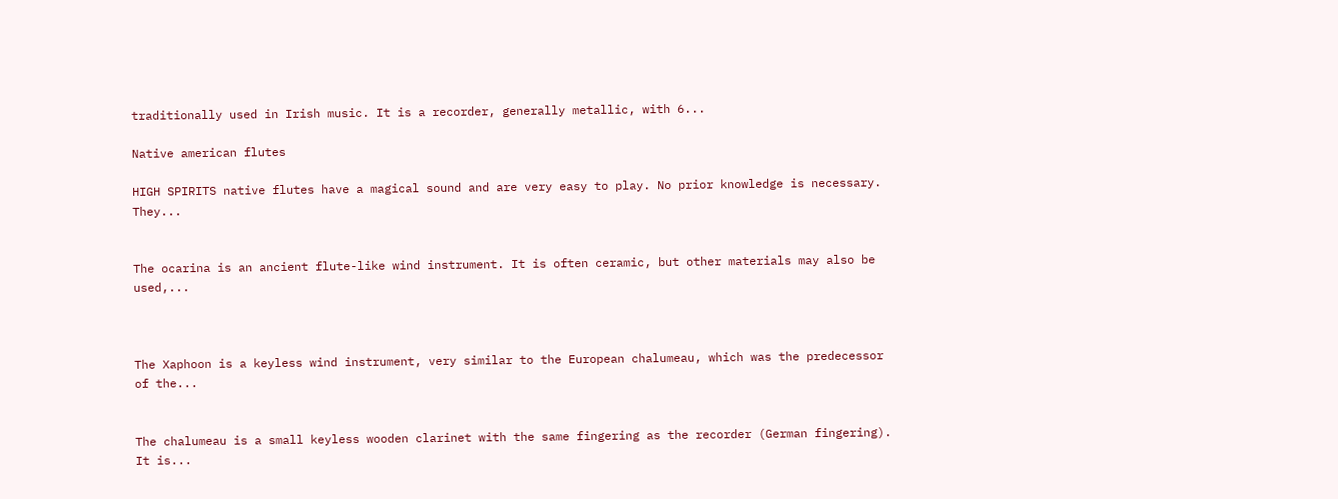traditionally used in Irish music. It is a recorder, generally metallic, with 6...

Native american flutes

HIGH SPIRITS native flutes have a magical sound and are very easy to play. No prior knowledge is necessary. They...


The ocarina is an ancient flute-like wind instrument. It is often ceramic, but other materials may also be used,...



The Xaphoon is a keyless wind instrument, very similar to the European chalumeau, which was the predecessor of the...


The chalumeau is a small keyless wooden clarinet with the same fingering as the recorder (German fingering). It is...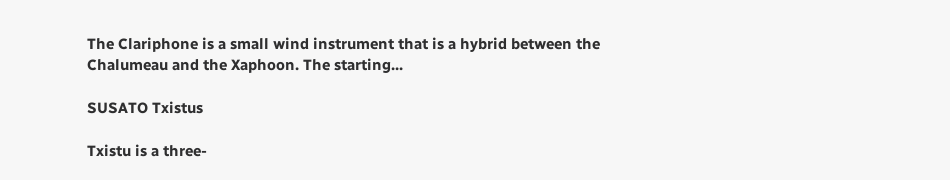The Clariphone is a small wind instrument that is a hybrid between the Chalumeau and the Xaphoon. The starting...

SUSATO Txistus

Txistu is a three-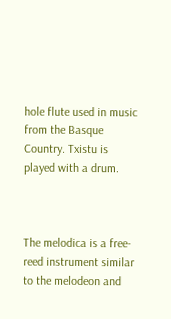hole flute used in music from the Basque Country. Txistu is played with a drum.



The melodica is a free-reed instrument similar to the melodeon and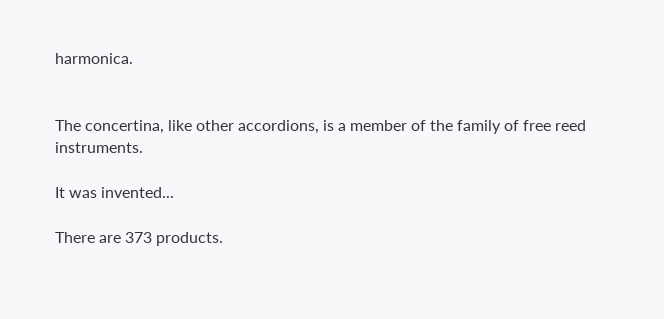harmonica.


The concertina, like other accordions, is a member of the family of free reed instruments.

It was invented...

There are 373 products.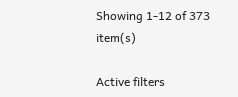Showing 1-12 of 373 item(s)

Active filters